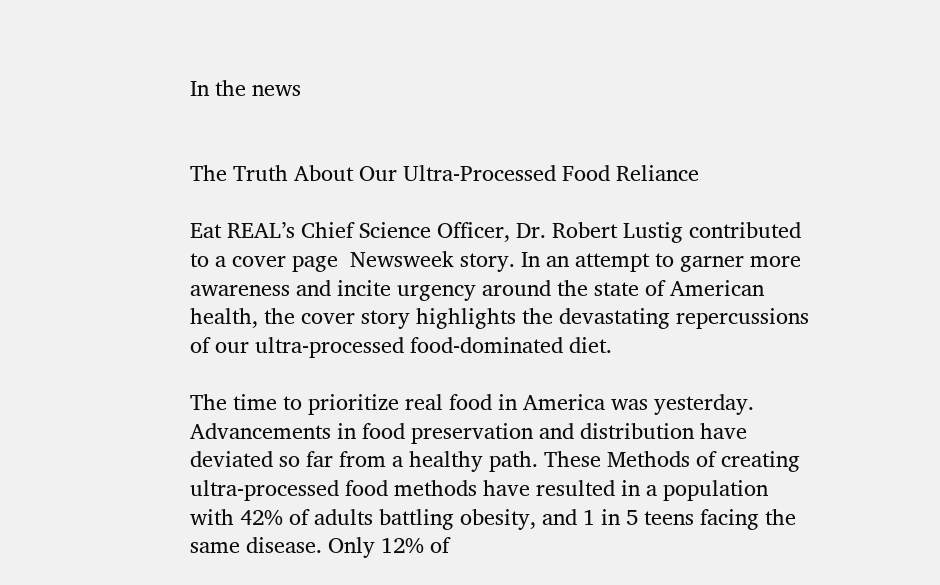In the news


The Truth About Our Ultra-Processed Food Reliance

Eat REAL’s Chief Science Officer, Dr. Robert Lustig contributed to a cover page  Newsweek story. In an attempt to garner more awareness and incite urgency around the state of American health, the cover story highlights the devastating repercussions of our ultra-processed food-dominated diet.

The time to prioritize real food in America was yesterday. Advancements in food preservation and distribution have deviated so far from a healthy path. These Methods of creating ultra-processed food methods have resulted in a population with 42% of adults battling obesity, and 1 in 5 teens facing the same disease. Only 12% of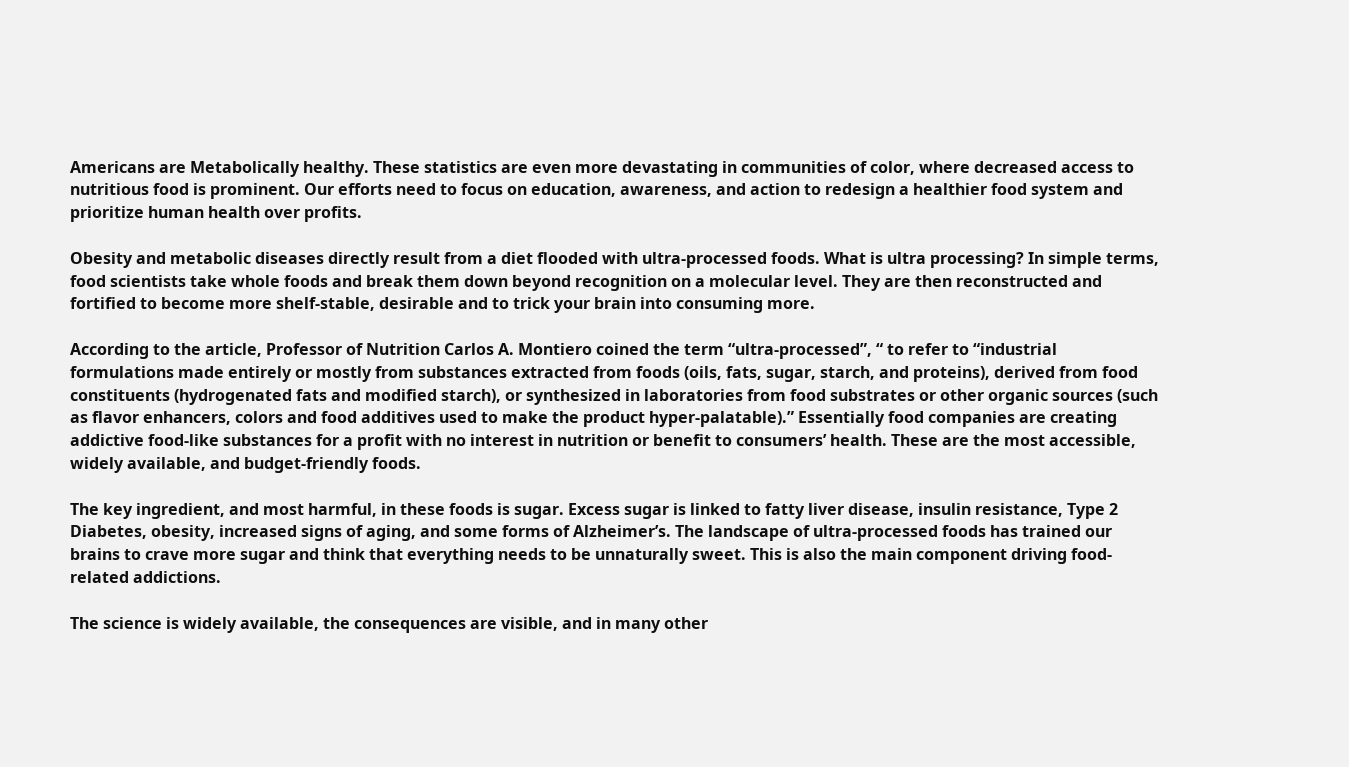Americans are Metabolically healthy. These statistics are even more devastating in communities of color, where decreased access to nutritious food is prominent. Our efforts need to focus on education, awareness, and action to redesign a healthier food system and prioritize human health over profits.

Obesity and metabolic diseases directly result from a diet flooded with ultra-processed foods. What is ultra processing? In simple terms, food scientists take whole foods and break them down beyond recognition on a molecular level. They are then reconstructed and fortified to become more shelf-stable, desirable and to trick your brain into consuming more.

According to the article, Professor of Nutrition Carlos A. Montiero coined the term “ultra-processed”, “ to refer to “industrial formulations made entirely or mostly from substances extracted from foods (oils, fats, sugar, starch, and proteins), derived from food constituents (hydrogenated fats and modified starch), or synthesized in laboratories from food substrates or other organic sources (such as flavor enhancers, colors and food additives used to make the product hyper-palatable).” Essentially food companies are creating addictive food-like substances for a profit with no interest in nutrition or benefit to consumers’ health. These are the most accessible, widely available, and budget-friendly foods.

The key ingredient, and most harmful, in these foods is sugar. Excess sugar is linked to fatty liver disease, insulin resistance, Type 2 Diabetes, obesity, increased signs of aging, and some forms of Alzheimer’s. The landscape of ultra-processed foods has trained our brains to crave more sugar and think that everything needs to be unnaturally sweet. This is also the main component driving food-related addictions.

The science is widely available, the consequences are visible, and in many other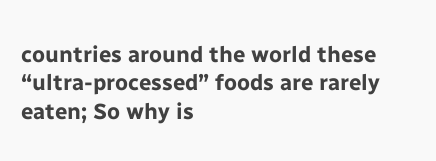countries around the world these “ultra-processed” foods are rarely eaten; So why is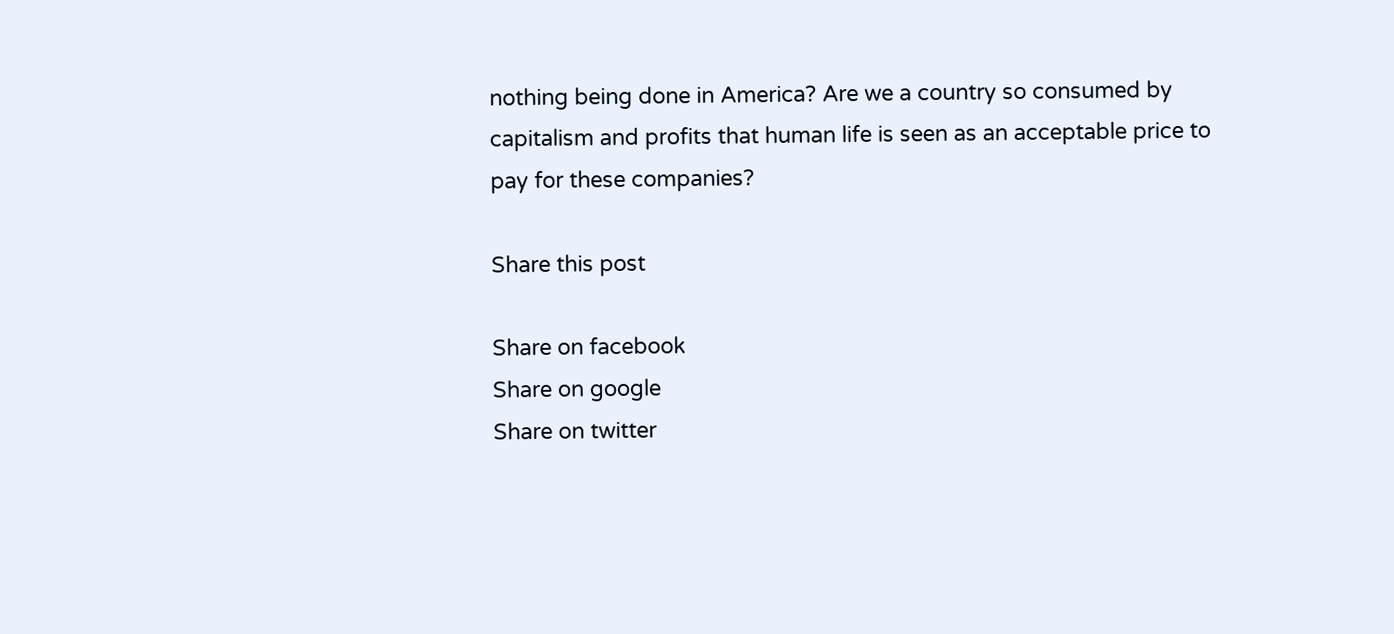nothing being done in America? Are we a country so consumed by capitalism and profits that human life is seen as an acceptable price to pay for these companies?

Share this post

Share on facebook
Share on google
Share on twitter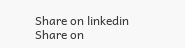Share on linkedin
Share on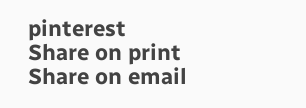pinterest
Share on print
Share on email